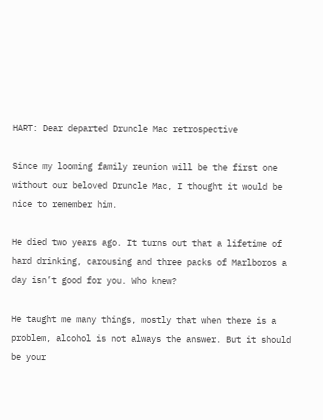HART: Dear departed Druncle Mac retrospective

Since my looming family reunion will be the first one without our beloved Druncle Mac, I thought it would be nice to remember him.

He died two years ago. It turns out that a lifetime of hard drinking, carousing and three packs of Marlboros a day isn’t good for you. Who knew?

He taught me many things, mostly that when there is a problem, alcohol is not always the answer. But it should be your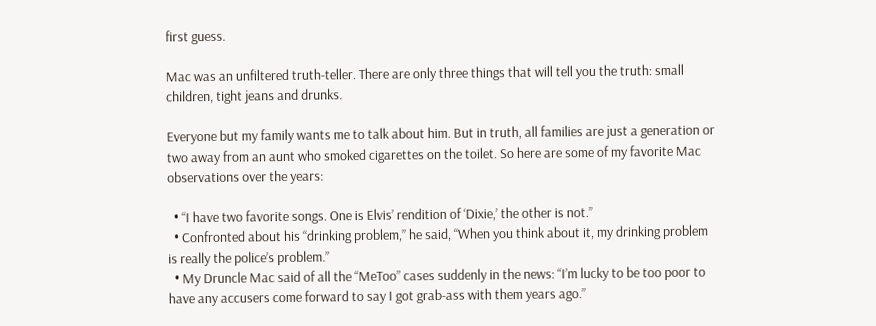first guess.

Mac was an unfiltered truth-teller. There are only three things that will tell you the truth: small children, tight jeans and drunks.

Everyone but my family wants me to talk about him. But in truth, all families are just a generation or two away from an aunt who smoked cigarettes on the toilet. So here are some of my favorite Mac observations over the years:

  • “I have two favorite songs. One is Elvis’ rendition of ‘Dixie,’ the other is not.”
  • Confronted about his “drinking problem,” he said, “When you think about it, my drinking problem is really the police’s problem.”
  • My Druncle Mac said of all the “MeToo” cases suddenly in the news: “I’m lucky to be too poor to have any accusers come forward to say I got grab-ass with them years ago.”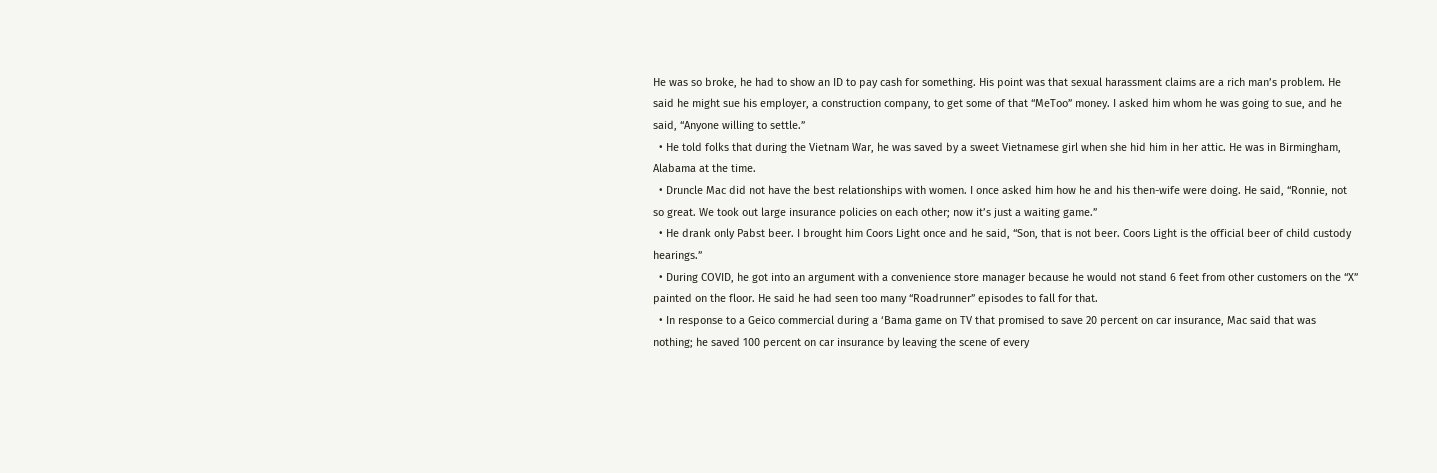He was so broke, he had to show an ID to pay cash for something. His point was that sexual harassment claims are a rich man’s problem. He said he might sue his employer, a construction company, to get some of that “MeToo” money. I asked him whom he was going to sue, and he said, “Anyone willing to settle.”
  • He told folks that during the Vietnam War, he was saved by a sweet Vietnamese girl when she hid him in her attic. He was in Birmingham, Alabama at the time.
  • Druncle Mac did not have the best relationships with women. I once asked him how he and his then-wife were doing. He said, “Ronnie, not so great. We took out large insurance policies on each other; now it’s just a waiting game.”
  • He drank only Pabst beer. I brought him Coors Light once and he said, “Son, that is not beer. Coors Light is the official beer of child custody hearings.”
  • During COVID, he got into an argument with a convenience store manager because he would not stand 6 feet from other customers on the “X” painted on the floor. He said he had seen too many “Roadrunner” episodes to fall for that.
  • In response to a Geico commercial during a ‘Bama game on TV that promised to save 20 percent on car insurance, Mac said that was nothing; he saved 100 percent on car insurance by leaving the scene of every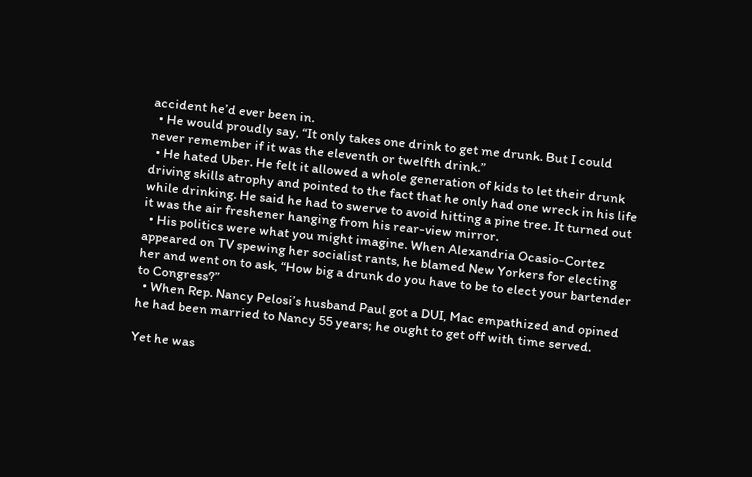accident he’d ever been in.
  • He would proudly say, “It only takes one drink to get me drunk. But I could never remember if it was the eleventh or twelfth drink.”
  • He hated Uber. He felt it allowed a whole generation of kids to let their drunk driving skills atrophy and pointed to the fact that he only had one wreck in his life while drinking. He said he had to swerve to avoid hitting a pine tree. It turned out it was the air freshener hanging from his rear-view mirror.
  • His politics were what you might imagine. When Alexandria Ocasio-Cortez appeared on TV spewing her socialist rants, he blamed New Yorkers for electing her and went on to ask, “How big a drunk do you have to be to elect your bartender to Congress?”
  • When Rep. Nancy Pelosi’s husband Paul got a DUI, Mac empathized and opined he had been married to Nancy 55 years; he ought to get off with time served.

Yet he was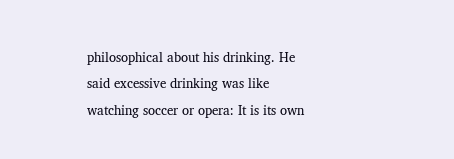philosophical about his drinking. He said excessive drinking was like watching soccer or opera: It is its own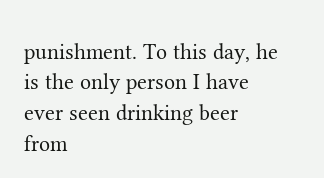punishment. To this day, he is the only person I have ever seen drinking beer from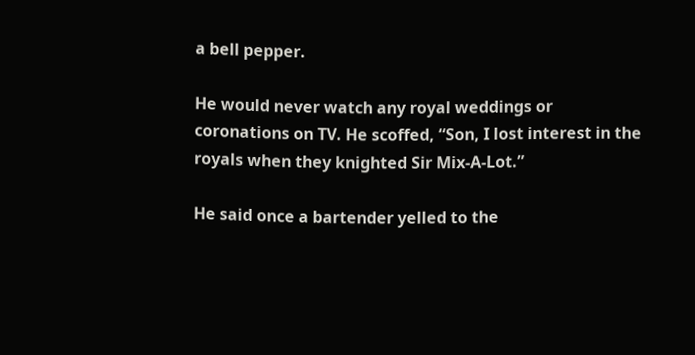a bell pepper.

He would never watch any royal weddings or coronations on TV. He scoffed, “Son, I lost interest in the royals when they knighted Sir Mix-A-Lot.”

He said once a bartender yelled to the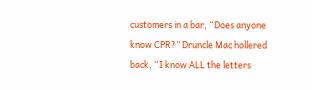customers in a bar, “Does anyone know CPR?” Druncle Mac hollered back, “I know ALL the letters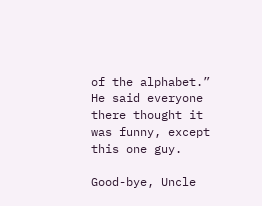of the alphabet.” He said everyone there thought it was funny, except this one guy.

Good-bye, Uncle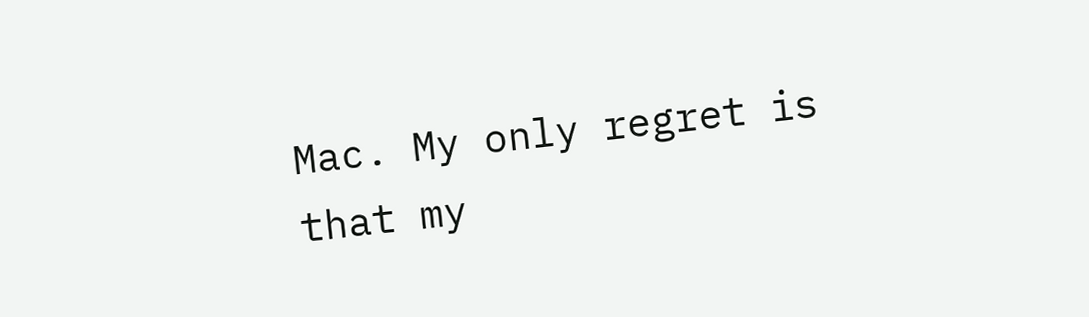Mac. My only regret is that my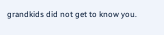grandkids did not get to know you.